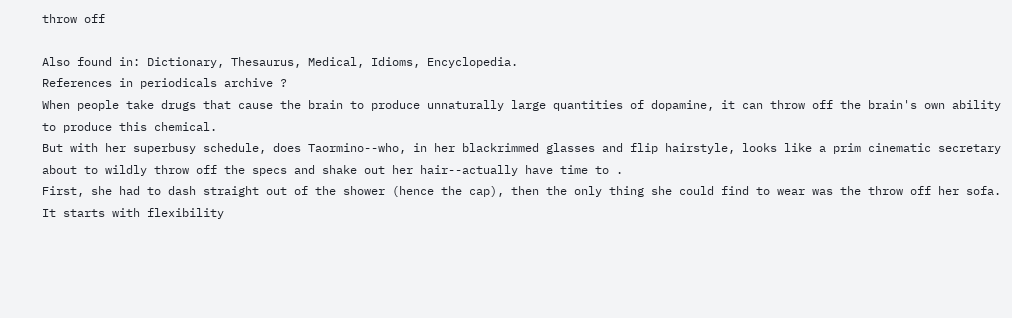throw off

Also found in: Dictionary, Thesaurus, Medical, Idioms, Encyclopedia.
References in periodicals archive ?
When people take drugs that cause the brain to produce unnaturally large quantities of dopamine, it can throw off the brain's own ability to produce this chemical.
But with her superbusy schedule, does Taormino--who, in her blackrimmed glasses and flip hairstyle, looks like a prim cinematic secretary about to wildly throw off the specs and shake out her hair--actually have time to .
First, she had to dash straight out of the shower (hence the cap), then the only thing she could find to wear was the throw off her sofa.
It starts with flexibility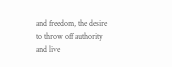and freedom, the desire to throw off authority and live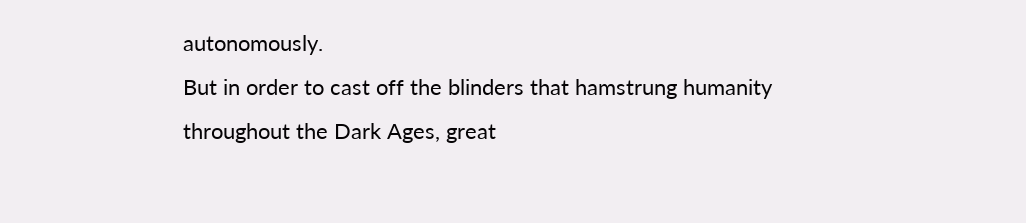autonomously.
But in order to cast off the blinders that hamstrung humanity throughout the Dark Ages, great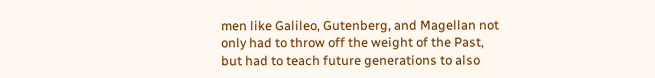men like Galileo, Gutenberg, and Magellan not only had to throw off the weight of the Past, but had to teach future generations to also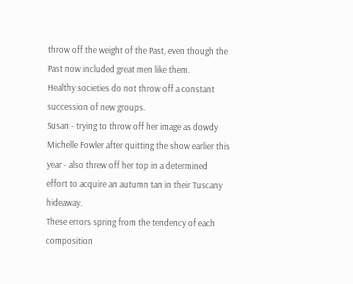throw off the weight of the Past, even though the Past now included great men like them.
Healthy societies do not throw off a constant succession of new groups.
Susan - trying to throw off her image as dowdy Michelle Fowler after quitting the show earlier this year - also threw off her top in a determined effort to acquire an autumn tan in their Tuscany hideaway.
These errors spring from the tendency of each composition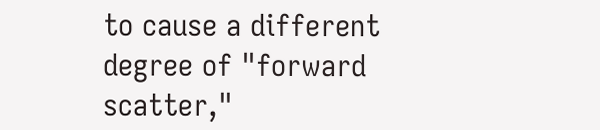to cause a different degree of "forward scatter,"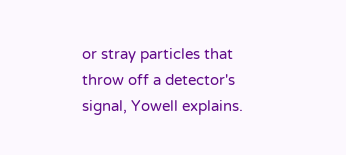or stray particles that throw off a detector's signal, Yowell explains.